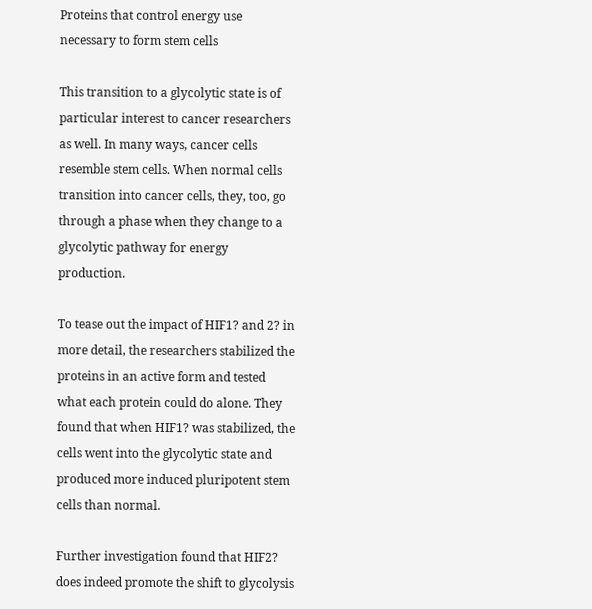Proteins that control energy use necessary to form stem cells

This transition to a glycolytic state is of particular interest to cancer researchers as well. In many ways, cancer cells resemble stem cells. When normal cells transition into cancer cells, they, too, go through a phase when they change to a glycolytic pathway for energy production.

To tease out the impact of HIF1? and 2? in more detail, the researchers stabilized the proteins in an active form and tested what each protein could do alone. They found that when HIF1? was stabilized, the cells went into the glycolytic state and produced more induced pluripotent stem cells than normal.

Further investigation found that HIF2? does indeed promote the shift to glycolysis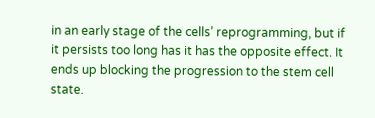in an early stage of the cells’ reprogramming, but if it persists too long has it has the opposite effect. It ends up blocking the progression to the stem cell state.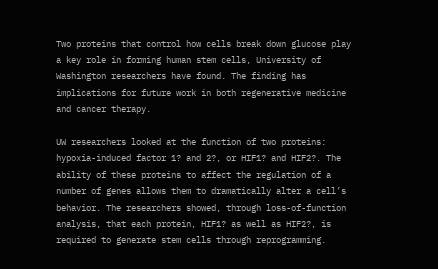Two proteins that control how cells break down glucose play a key role in forming human stem cells, University of Washington researchers have found. The finding has implications for future work in both regenerative medicine and cancer therapy.

UW researchers looked at the function of two proteins: hypoxia-induced factor 1? and 2?, or HIF1? and HIF2?. The ability of these proteins to affect the regulation of a number of genes allows them to dramatically alter a cell’s behavior. The researchers showed, through loss-of-function analysis, that each protein, HIF1? as well as HIF2?, is required to generate stem cells through reprogramming.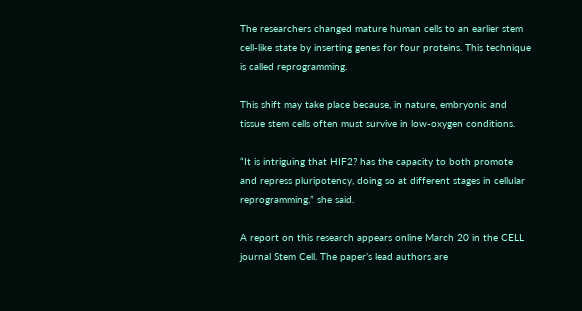The researchers changed mature human cells to an earlier stem cell-like state by inserting genes for four proteins. This technique is called reprogramming.

This shift may take place because, in nature, embryonic and tissue stem cells often must survive in low-oxygen conditions.

“It is intriguing that HIF2? has the capacity to both promote and repress pluripotency, doing so at different stages in cellular reprogramming,” she said.

A report on this research appears online March 20 in the CELL journal Stem Cell. The paper’s lead authors are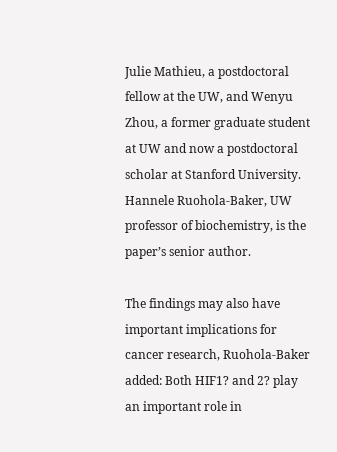Julie Mathieu, a postdoctoral fellow at the UW, and Wenyu Zhou, a former graduate student at UW and now a postdoctoral scholar at Stanford University. Hannele Ruohola-Baker, UW professor of biochemistry, is the paper’s senior author.

The findings may also have important implications for cancer research, Ruohola-Baker added: Both HIF1? and 2? play an important role in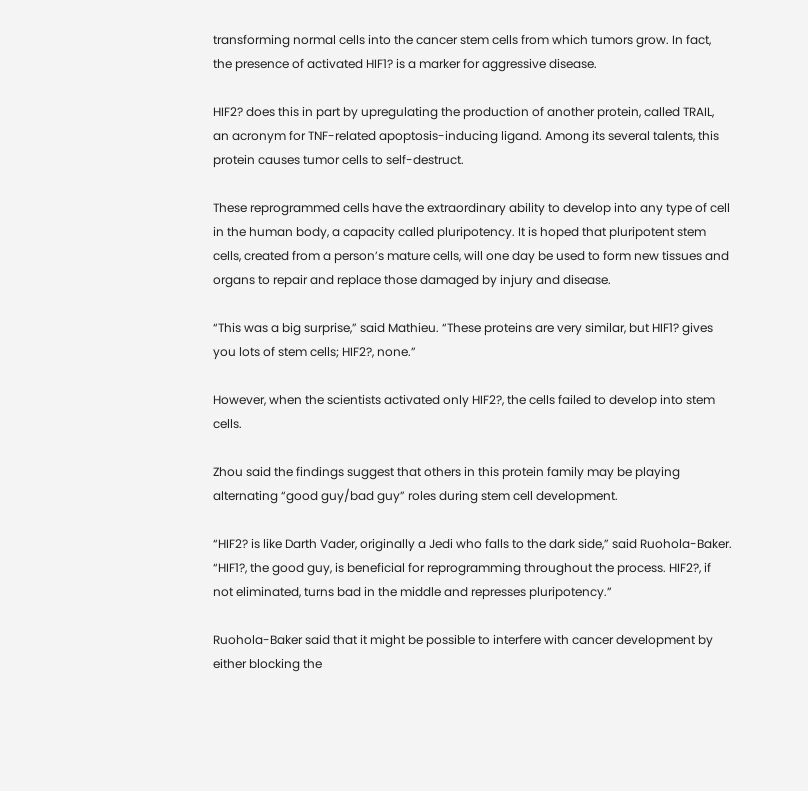transforming normal cells into the cancer stem cells from which tumors grow. In fact, the presence of activated HIF1? is a marker for aggressive disease.

HIF2? does this in part by upregulating the production of another protein, called TRAIL, an acronym for TNF-related apoptosis-inducing ligand. Among its several talents, this protein causes tumor cells to self-destruct.

These reprogrammed cells have the extraordinary ability to develop into any type of cell in the human body, a capacity called pluripotency. It is hoped that pluripotent stem cells, created from a person’s mature cells, will one day be used to form new tissues and organs to repair and replace those damaged by injury and disease.

“This was a big surprise,” said Mathieu. “These proteins are very similar, but HIF1? gives you lots of stem cells; HIF2?, none.”

However, when the scientists activated only HIF2?, the cells failed to develop into stem cells.

Zhou said the findings suggest that others in this protein family may be playing alternating “good guy/bad guy” roles during stem cell development.

“HIF2? is like Darth Vader, originally a Jedi who falls to the dark side,” said Ruohola-Baker. “HIF1?, the good guy, is beneficial for reprogramming throughout the process. HIF2?, if not eliminated, turns bad in the middle and represses pluripotency.”

Ruohola-Baker said that it might be possible to interfere with cancer development by either blocking the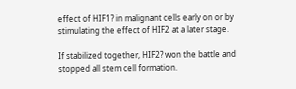effect of HIF1? in malignant cells early on or by stimulating the effect of HIF2 at a later stage.

If stabilized together, HIF2? won the battle and stopped all stem cell formation.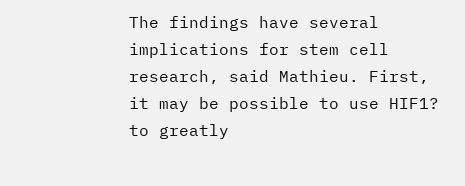The findings have several implications for stem cell research, said Mathieu. First, it may be possible to use HIF1? to greatly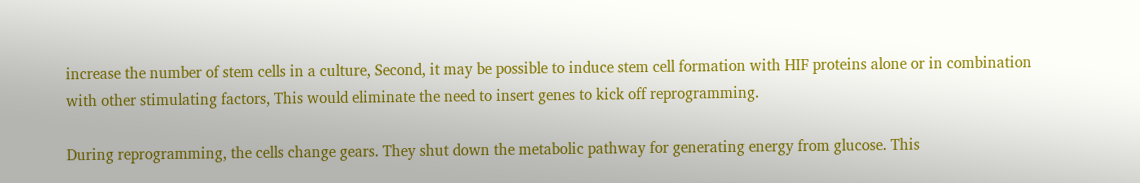increase the number of stem cells in a culture, Second, it may be possible to induce stem cell formation with HIF proteins alone or in combination with other stimulating factors, This would eliminate the need to insert genes to kick off reprogramming.

During reprogramming, the cells change gears. They shut down the metabolic pathway for generating energy from glucose. This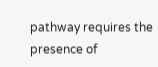pathway requires the presence of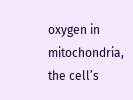oxygen in mitochondria, the cell’s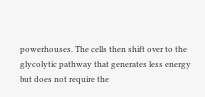powerhouses. The cells then shift over to the glycolytic pathway that generates less energy but does not require the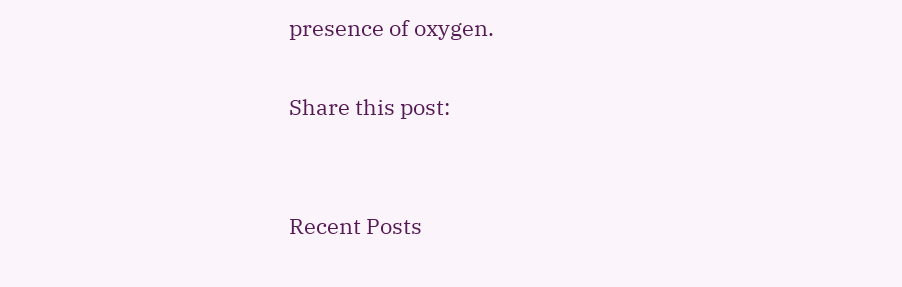presence of oxygen.

Share this post:


Recent Posts